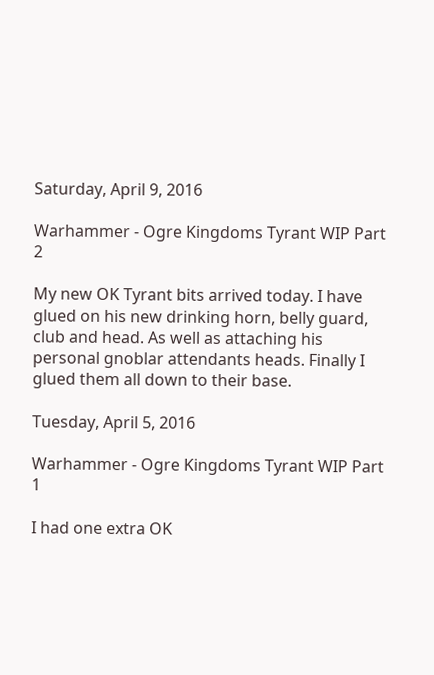Saturday, April 9, 2016

Warhammer - Ogre Kingdoms Tyrant WIP Part 2

My new OK Tyrant bits arrived today. I have glued on his new drinking horn, belly guard, club and head. As well as attaching his personal gnoblar attendants heads. Finally I glued them all down to their base.

Tuesday, April 5, 2016

Warhammer - Ogre Kingdoms Tyrant WIP Part 1

I had one extra OK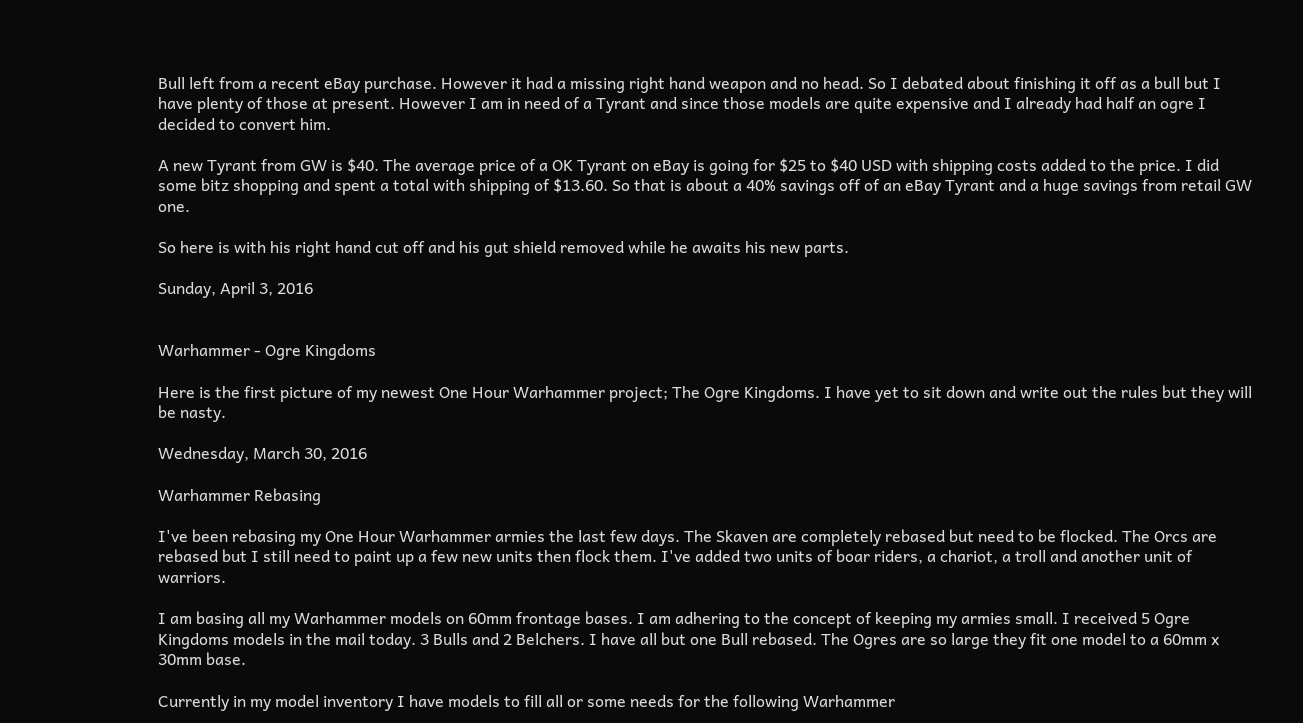Bull left from a recent eBay purchase. However it had a missing right hand weapon and no head. So I debated about finishing it off as a bull but I have plenty of those at present. However I am in need of a Tyrant and since those models are quite expensive and I already had half an ogre I decided to convert him.

A new Tyrant from GW is $40. The average price of a OK Tyrant on eBay is going for $25 to $40 USD with shipping costs added to the price. I did some bitz shopping and spent a total with shipping of $13.60. So that is about a 40% savings off of an eBay Tyrant and a huge savings from retail GW one.

So here is with his right hand cut off and his gut shield removed while he awaits his new parts.

Sunday, April 3, 2016


Warhammer - Ogre Kingdoms

Here is the first picture of my newest One Hour Warhammer project; The Ogre Kingdoms. I have yet to sit down and write out the rules but they will be nasty.

Wednesday, March 30, 2016

Warhammer Rebasing

I've been rebasing my One Hour Warhammer armies the last few days. The Skaven are completely rebased but need to be flocked. The Orcs are rebased but I still need to paint up a few new units then flock them. I've added two units of boar riders, a chariot, a troll and another unit of warriors.

I am basing all my Warhammer models on 60mm frontage bases. I am adhering to the concept of keeping my armies small. I received 5 Ogre Kingdoms models in the mail today. 3 Bulls and 2 Belchers. I have all but one Bull rebased. The Ogres are so large they fit one model to a 60mm x 30mm base.

Currently in my model inventory I have models to fill all or some needs for the following Warhammer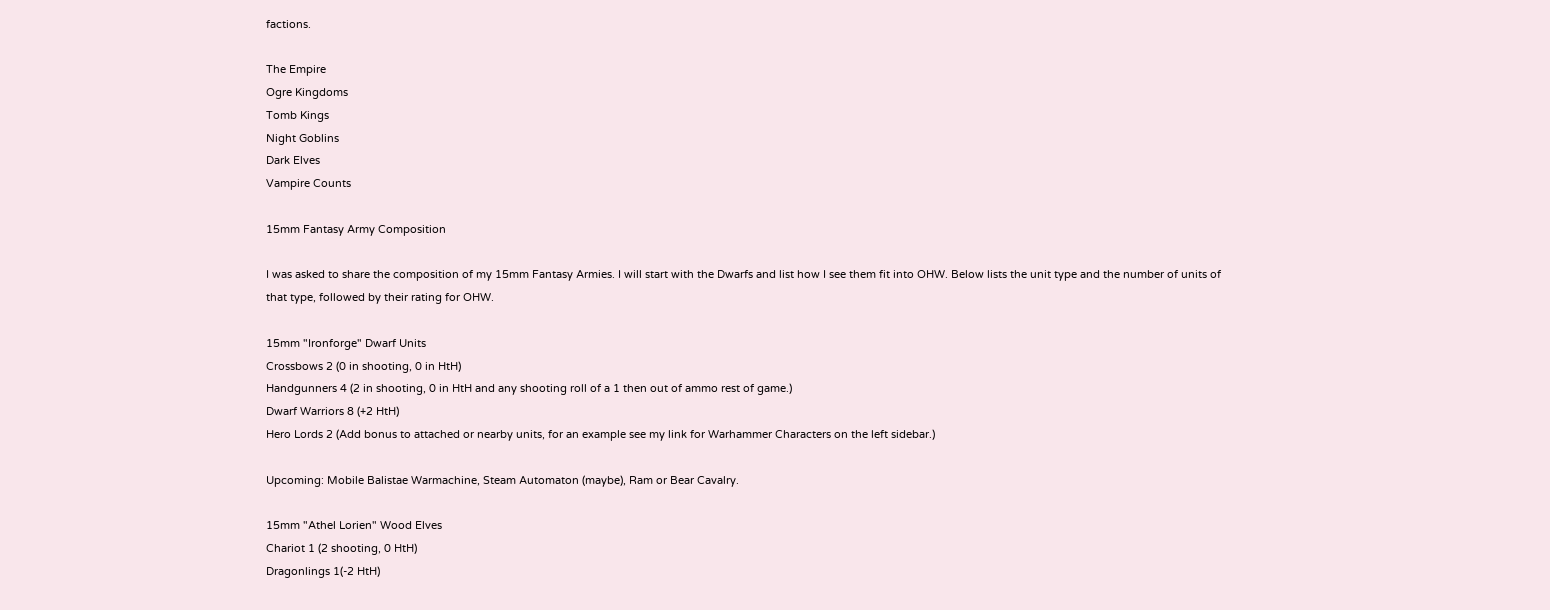factions.

The Empire
Ogre Kingdoms
Tomb Kings
Night Goblins
Dark Elves
Vampire Counts

15mm Fantasy Army Composition

I was asked to share the composition of my 15mm Fantasy Armies. I will start with the Dwarfs and list how I see them fit into OHW. Below lists the unit type and the number of units of that type, followed by their rating for OHW.

15mm "Ironforge" Dwarf Units
Crossbows 2 (0 in shooting, 0 in HtH)
Handgunners 4 (2 in shooting, 0 in HtH and any shooting roll of a 1 then out of ammo rest of game.)
Dwarf Warriors 8 (+2 HtH)
Hero Lords 2 (Add bonus to attached or nearby units, for an example see my link for Warhammer Characters on the left sidebar.)

Upcoming: Mobile Balistae Warmachine, Steam Automaton (maybe), Ram or Bear Cavalry.

15mm "Athel Lorien" Wood Elves
Chariot 1 (2 shooting, 0 HtH)
Dragonlings 1(-2 HtH)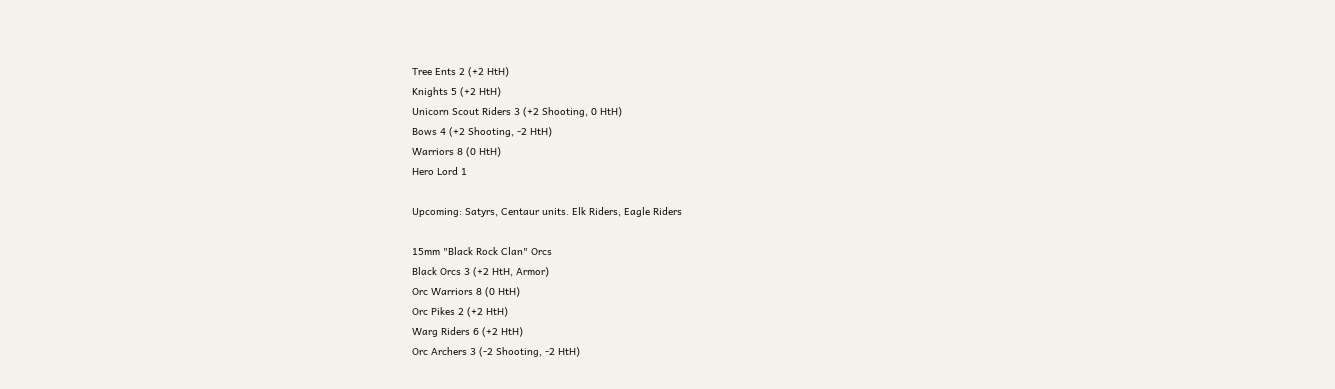Tree Ents 2 (+2 HtH)
Knights 5 (+2 HtH)
Unicorn Scout Riders 3 (+2 Shooting, 0 HtH)
Bows 4 (+2 Shooting, -2 HtH)
Warriors 8 (0 HtH)
Hero Lord 1

Upcoming: Satyrs, Centaur units. Elk Riders, Eagle Riders

15mm "Black Rock Clan" Orcs
Black Orcs 3 (+2 HtH, Armor)
Orc Warriors 8 (0 HtH)
Orc Pikes 2 (+2 HtH)
Warg Riders 6 (+2 HtH)
Orc Archers 3 (-2 Shooting, -2 HtH)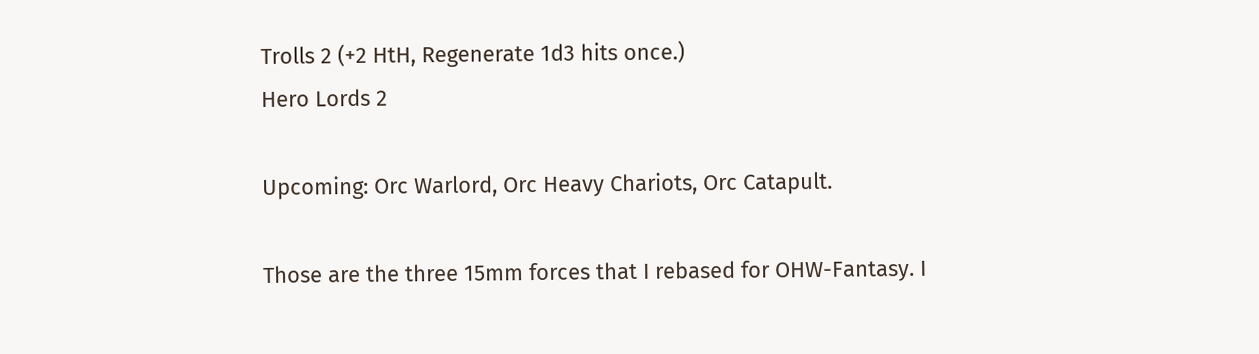Trolls 2 (+2 HtH, Regenerate 1d3 hits once.)
Hero Lords 2

Upcoming: Orc Warlord, Orc Heavy Chariots, Orc Catapult.

Those are the three 15mm forces that I rebased for OHW-Fantasy. I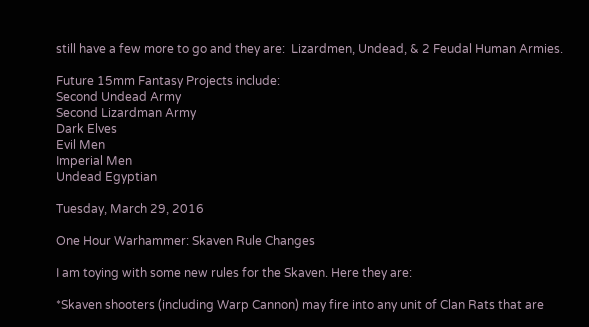still have a few more to go and they are:  Lizardmen, Undead, & 2 Feudal Human Armies.

Future 15mm Fantasy Projects include:
Second Undead Army
Second Lizardman Army
Dark Elves
Evil Men
Imperial Men
Undead Egyptian

Tuesday, March 29, 2016

One Hour Warhammer: Skaven Rule Changes

I am toying with some new rules for the Skaven. Here they are:

*Skaven shooters (including Warp Cannon) may fire into any unit of Clan Rats that are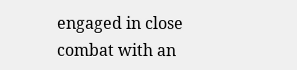engaged in close combat with an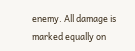enemy. All damage is marked equally on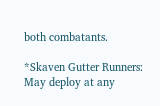both combatants.

*Skaven Gutter Runners: May deploy at any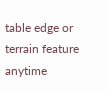table edge or terrain feature anytime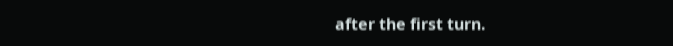after the first turn.